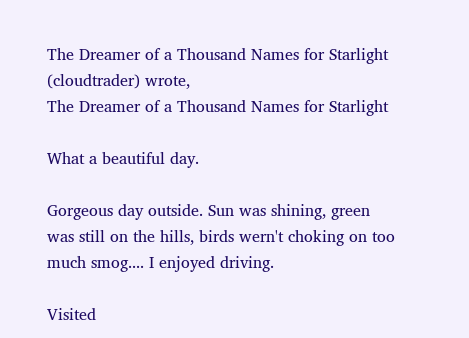The Dreamer of a Thousand Names for Starlight (cloudtrader) wrote,
The Dreamer of a Thousand Names for Starlight

What a beautiful day.

Gorgeous day outside. Sun was shining, green was still on the hills, birds wern't choking on too much smog.... I enjoyed driving.

Visited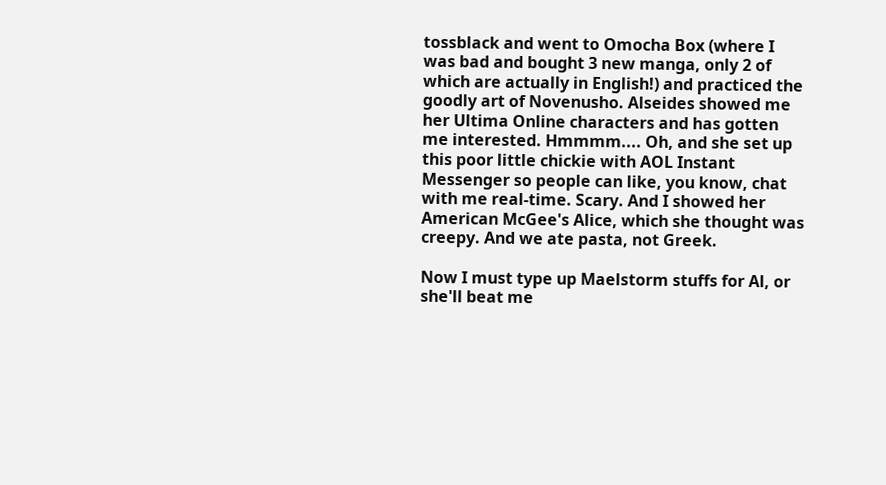tossblack and went to Omocha Box (where I was bad and bought 3 new manga, only 2 of which are actually in English!) and practiced the goodly art of Novenusho. Alseides showed me her Ultima Online characters and has gotten me interested. Hmmmm.... Oh, and she set up this poor little chickie with AOL Instant Messenger so people can like, you know, chat with me real-time. Scary. And I showed her American McGee's Alice, which she thought was creepy. And we ate pasta, not Greek.

Now I must type up Maelstorm stuffs for Al, or she'll beat me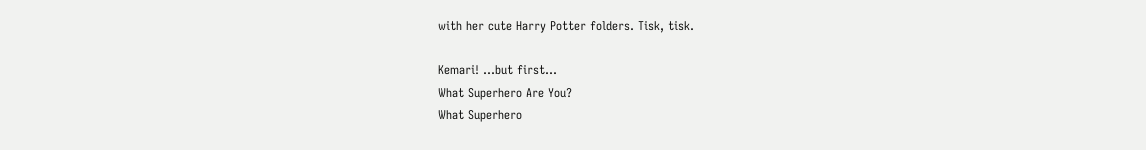with her cute Harry Potter folders. Tisk, tisk.

Kemari! ...but first...
What Superhero Are You?
What Superhero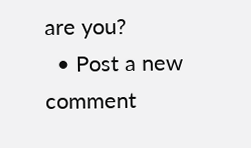are you?
  • Post a new comment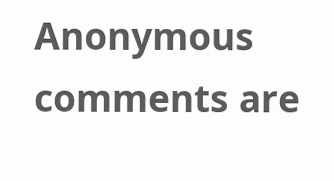Anonymous comments are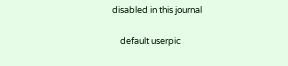disabled in this journal

    default userpic